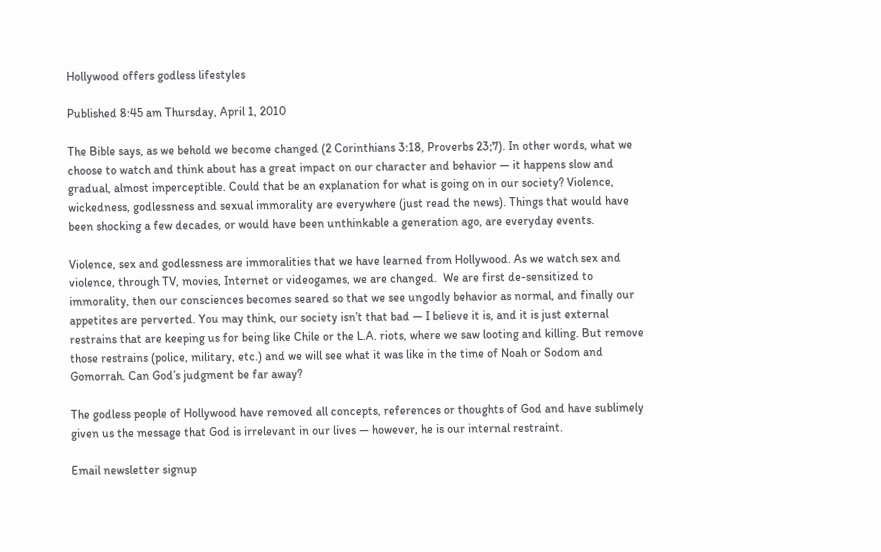Hollywood offers godless lifestyles

Published 8:45 am Thursday, April 1, 2010

The Bible says, as we behold we become changed (2 Corinthians 3:18, Proverbs 23;7). In other words, what we choose to watch and think about has a great impact on our character and behavior — it happens slow and gradual, almost imperceptible. Could that be an explanation for what is going on in our society? Violence, wickedness, godlessness and sexual immorality are everywhere (just read the news). Things that would have been shocking a few decades, or would have been unthinkable a generation ago, are everyday events.

Violence, sex and godlessness are immoralities that we have learned from Hollywood. As we watch sex and violence, through TV, movies, Internet or videogames, we are changed.  We are first de-sensitized to immorality, then our consciences becomes seared so that we see ungodly behavior as normal, and finally our appetites are perverted. You may think, our society isn’t that bad — I believe it is, and it is just external restrains that are keeping us for being like Chile or the L.A. riots, where we saw looting and killing. But remove those restrains (police, military, etc.) and we will see what it was like in the time of Noah or Sodom and Gomorrah. Can God’s judgment be far away?

The godless people of Hollywood have removed all concepts, references or thoughts of God and have sublimely given us the message that God is irrelevant in our lives — however, he is our internal restraint.

Email newsletter signup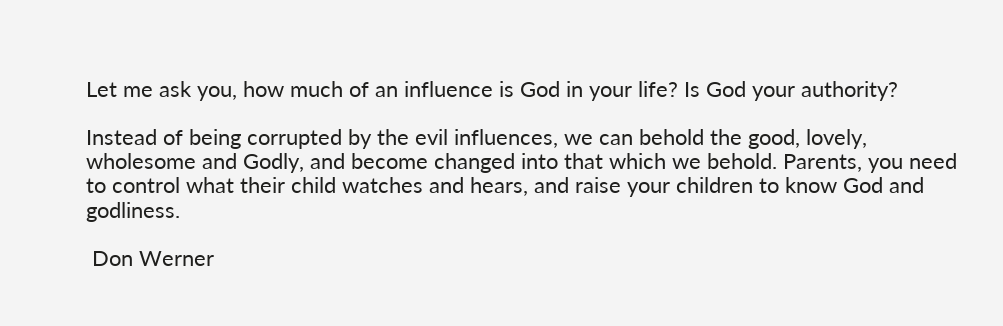Let me ask you, how much of an influence is God in your life? Is God your authority?

Instead of being corrupted by the evil influences, we can behold the good, lovely, wholesome and Godly, and become changed into that which we behold. Parents, you need to control what their child watches and hears, and raise your children to know God and godliness.

 Don Werner